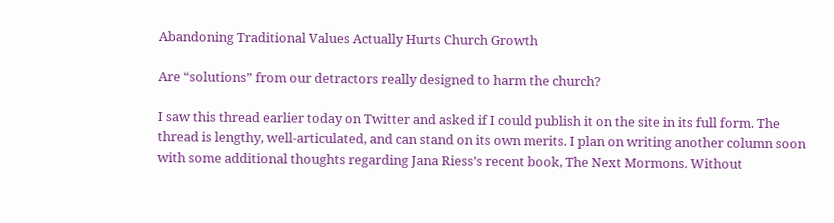Abandoning Traditional Values Actually Hurts Church Growth

Are “solutions” from our detractors really designed to harm the church?

I saw this thread earlier today on Twitter and asked if I could publish it on the site in its full form. The thread is lengthy, well-articulated, and can stand on its own merits. I plan on writing another column soon with some additional thoughts regarding Jana Riess’s recent book, The Next Mormons. Without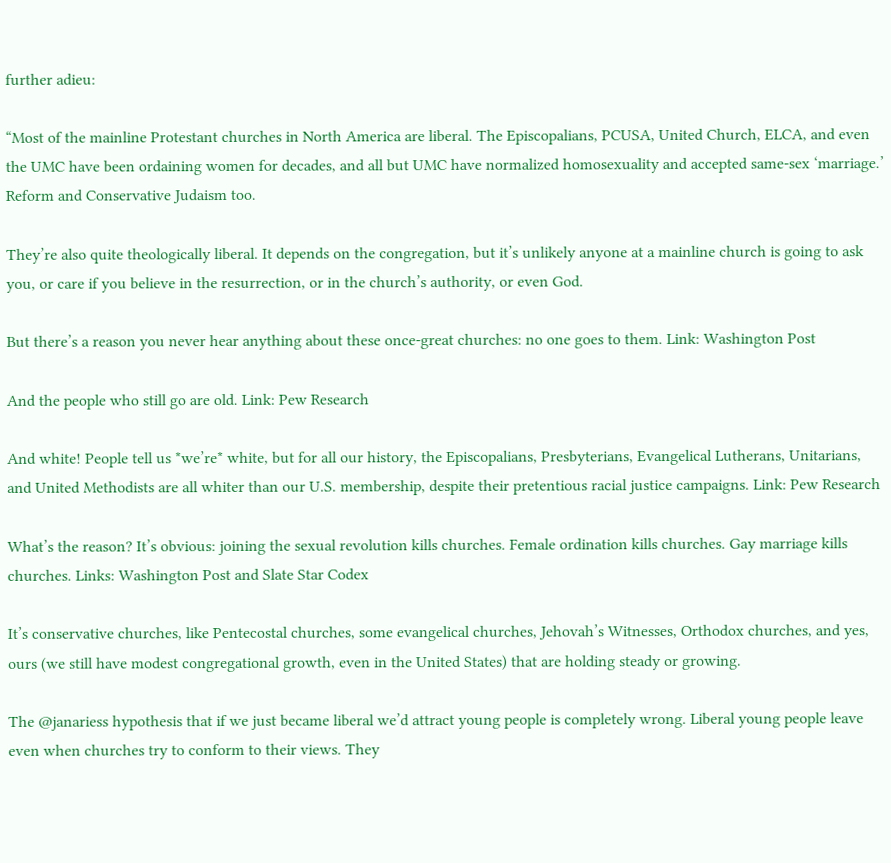further adieu:

“Most of the mainline Protestant churches in North America are liberal. The Episcopalians, PCUSA, United Church, ELCA, and even the UMC have been ordaining women for decades, and all but UMC have normalized homosexuality and accepted same-sex ‘marriage.’ Reform and Conservative Judaism too.

They’re also quite theologically liberal. It depends on the congregation, but it’s unlikely anyone at a mainline church is going to ask you, or care if you believe in the resurrection, or in the church’s authority, or even God.

But there’s a reason you never hear anything about these once-great churches: no one goes to them. Link: Washington Post

And the people who still go are old. Link: Pew Research

And white! People tell us *we’re* white, but for all our history, the Episcopalians, Presbyterians, Evangelical Lutherans, Unitarians, and United Methodists are all whiter than our U.S. membership, despite their pretentious racial justice campaigns. Link: Pew Research

What’s the reason? It’s obvious: joining the sexual revolution kills churches. Female ordination kills churches. Gay marriage kills churches. Links: Washington Post and Slate Star Codex

It’s conservative churches, like Pentecostal churches, some evangelical churches, Jehovah’s Witnesses, Orthodox churches, and yes, ours (we still have modest congregational growth, even in the United States) that are holding steady or growing.

The @janariess hypothesis that if we just became liberal we’d attract young people is completely wrong. Liberal young people leave even when churches try to conform to their views. They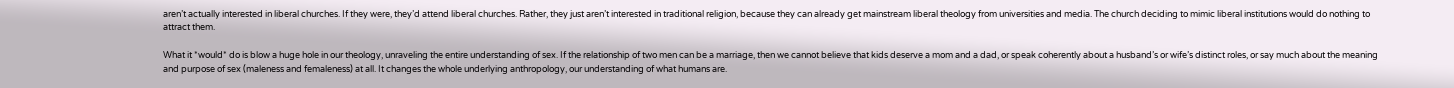aren’t actually interested in liberal churches. If they were, they’d attend liberal churches. Rather, they just aren’t interested in traditional religion, because they can already get mainstream liberal theology from universities and media. The church deciding to mimic liberal institutions would do nothing to attract them.

What it *would* do is blow a huge hole in our theology, unraveling the entire understanding of sex. If the relationship of two men can be a marriage, then we cannot believe that kids deserve a mom and a dad, or speak coherently about a husband’s or wife’s distinct roles, or say much about the meaning and purpose of sex (maleness and femaleness) at all. It changes the whole underlying anthropology, our understanding of what humans are.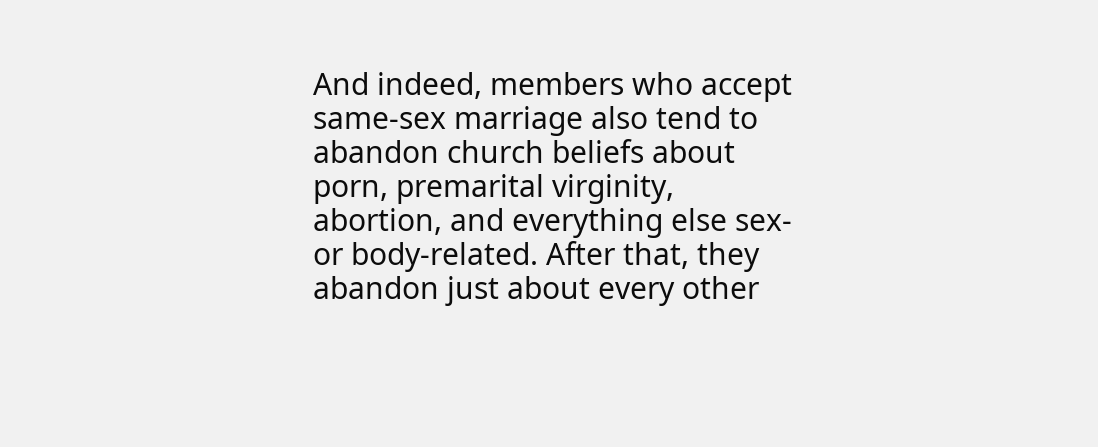And indeed, members who accept same-sex marriage also tend to abandon church beliefs about porn, premarital virginity, abortion, and everything else sex- or body-related. After that, they abandon just about every other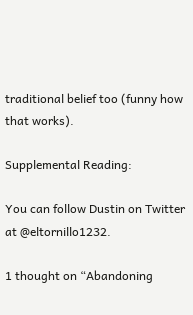traditional belief too (funny how that works).

Supplemental Reading:

You can follow Dustin on Twitter at @eltornillo1232.

1 thought on “Abandoning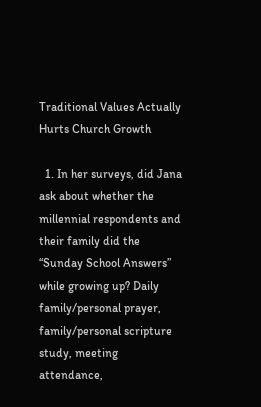Traditional Values Actually Hurts Church Growth

  1. In her surveys, did Jana ask about whether the millennial respondents and their family did the “Sunday School Answers” while growing up? Daily family/personal prayer, family/personal scripture study, meeting attendance,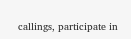callings, participate in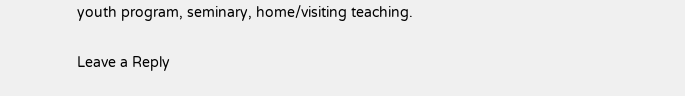youth program, seminary, home/visiting teaching.

Leave a Reply